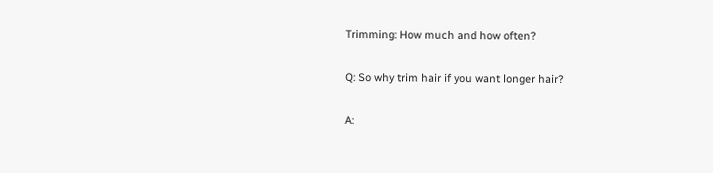Trimming: How much and how often?

Q: So why trim hair if you want longer hair?

A: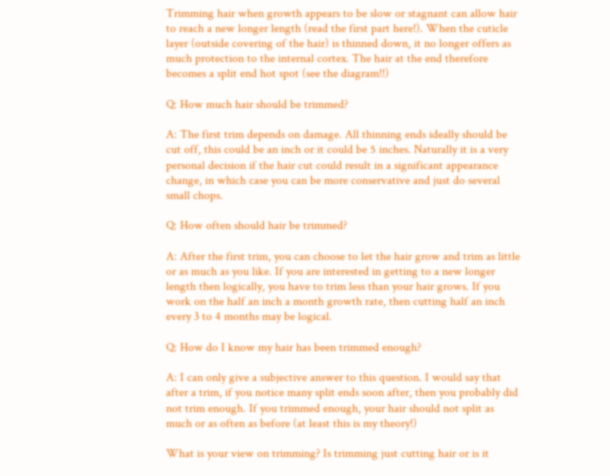Trimming hair when growth appears to be slow or stagnant can allow hair to reach a new longer length (read the first part here!). When the cuticle layer (outside covering of the hair) is thinned down, it no longer offers as much protection to the internal cortex. The hair at the end therefore becomes a split end hot spot (see the diagram!!)

Q: How much hair should be trimmed?

A: The first trim depends on damage. All thinning ends ideally should be cut off, this could be an inch or it could be 5 inches. Naturally it is a very personal decision if the hair cut could result in a significant appearance change, in which case you can be more conservative and just do several small chops.

Q: How often should hair be trimmed?

A: After the first trim, you can choose to let the hair grow and trim as little or as much as you like. If you are interested in getting to a new longer length then logically, you have to trim less than your hair grows. If you work on the half an inch a month growth rate, then cutting half an inch every 3 to 4 months may be logical.

Q: How do I know my hair has been trimmed enough?

A: I can only give a subjective answer to this question. I would say that after a trim, if you notice many split ends soon after, then you probably did not trim enough. If you trimmed enough, your hair should not split as much or as often as before (at least this is my theory!)

What is your view on trimming? Is trimming just cutting hair or is it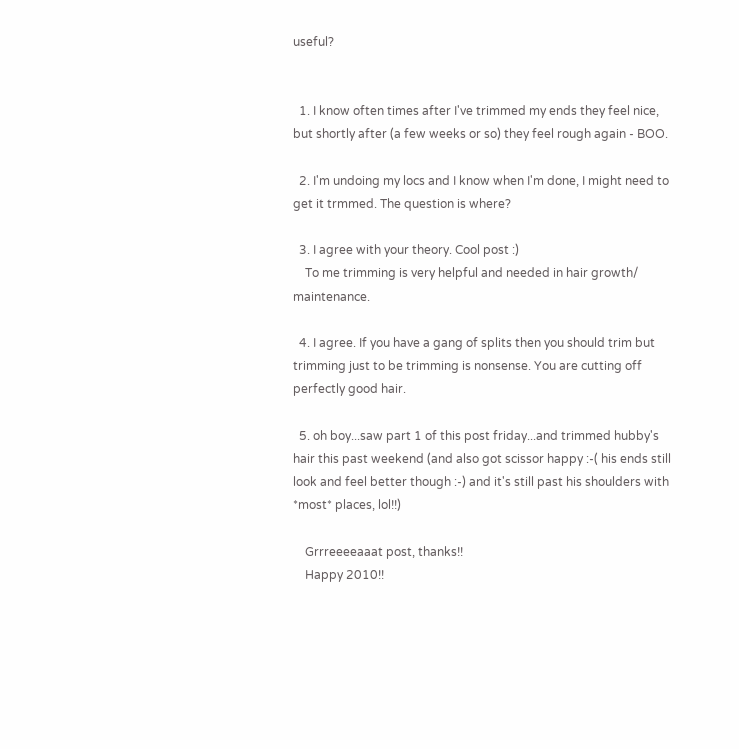useful?


  1. I know often times after I've trimmed my ends they feel nice, but shortly after (a few weeks or so) they feel rough again - BOO.

  2. I'm undoing my locs and I know when I'm done, I might need to get it trmmed. The question is where?

  3. I agree with your theory. Cool post :)
    To me trimming is very helpful and needed in hair growth/ maintenance.

  4. I agree. If you have a gang of splits then you should trim but trimming just to be trimming is nonsense. You are cutting off perfectly good hair.

  5. oh boy...saw part 1 of this post friday...and trimmed hubby's hair this past weekend (and also got scissor happy :-( his ends still look and feel better though :-) and it's still past his shoulders with *most* places, lol!!)

    Grrreeeeaaat post, thanks!!
    Happy 2010!!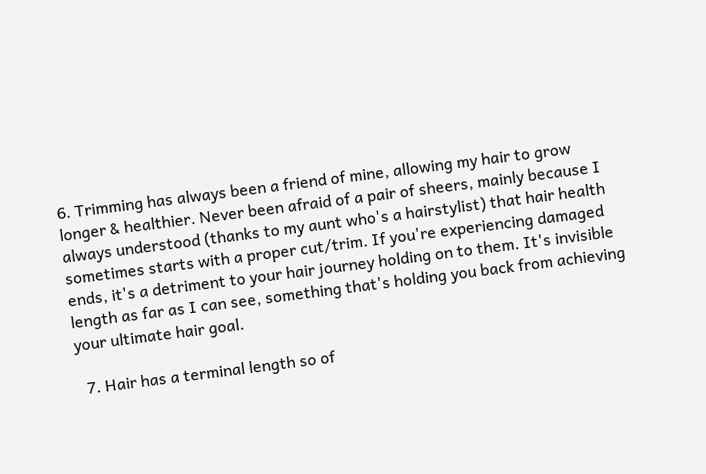6. Trimming has always been a friend of mine, allowing my hair to grow longer & healthier. Never been afraid of a pair of sheers, mainly because I always understood (thanks to my aunt who's a hairstylist) that hair health sometimes starts with a proper cut/trim. If you're experiencing damaged ends, it's a detriment to your hair journey holding on to them. It's invisible length as far as I can see, something that's holding you back from achieving your ultimate hair goal.

  7. Hair has a terminal length so of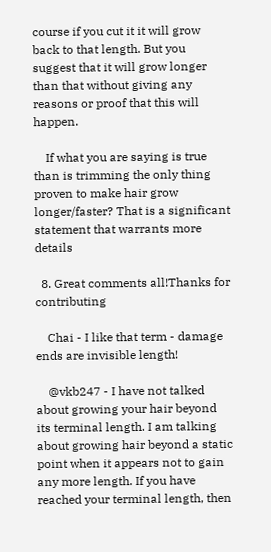course if you cut it it will grow back to that length. But you suggest that it will grow longer than that without giving any reasons or proof that this will happen.

    If what you are saying is true than is trimming the only thing proven to make hair grow longer/faster? That is a significant statement that warrants more details

  8. Great comments all!Thanks for contributing

    Chai - I like that term - damage ends are invisible length!

    @vkb247 - I have not talked about growing your hair beyond its terminal length. I am talking about growing hair beyond a static point when it appears not to gain any more length. If you have reached your terminal length, then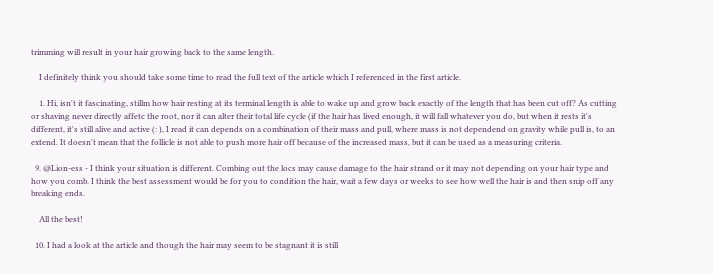trimming will result in your hair growing back to the same length.

    I definitely think you should take some time to read the full text of the article which I referenced in the first article.

    1. Hi, isn't it fascinating, stillm how hair resting at its terminal length is able to wake up and grow back exactly of the length that has been cut off? As cutting or shaving never directly affetc the root, nor it can alter their total life cycle (if the hair has lived enough, it will fall whatever you do, but when it rests it's different, it's still alive and active (: ), I read it can depends on a combination of their mass and pull, where mass is not dependend on gravity while pull is, to an extend. It doesn't mean that the follicle is not able to push more hair off because of the increased mass, but it can be used as a measuring criteria.

  9. @Lion-ess - I think your situation is different. Combing out the locs may cause damage to the hair strand or it may not depending on your hair type and how you comb. I think the best assessment would be for you to condition the hair, wait a few days or weeks to see how well the hair is and then snip off any breaking ends.

    All the best!

  10. I had a look at the article and though the hair may seem to be stagnant it is still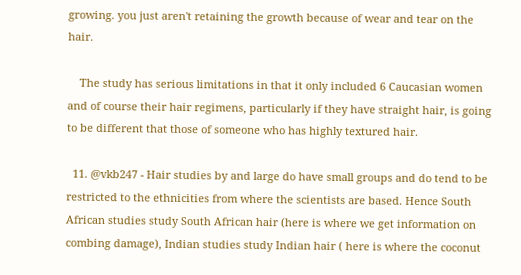growing. you just aren't retaining the growth because of wear and tear on the hair.

    The study has serious limitations in that it only included 6 Caucasian women and of course their hair regimens, particularly if they have straight hair, is going to be different that those of someone who has highly textured hair.

  11. @vkb247 - Hair studies by and large do have small groups and do tend to be restricted to the ethnicities from where the scientists are based. Hence South African studies study South African hair (here is where we get information on combing damage), Indian studies study Indian hair ( here is where the coconut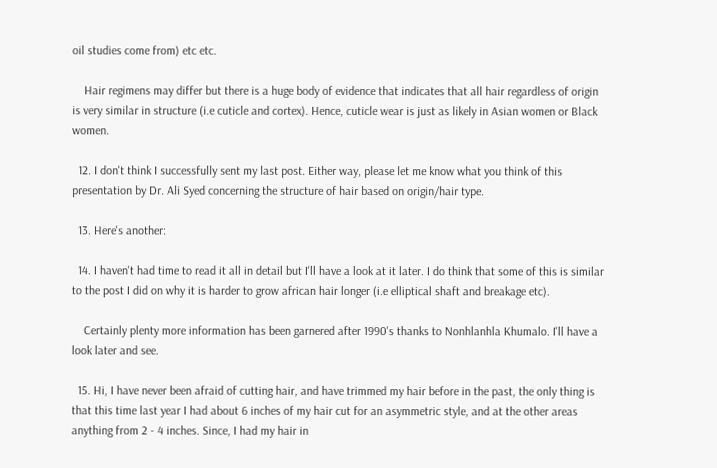oil studies come from) etc etc.

    Hair regimens may differ but there is a huge body of evidence that indicates that all hair regardless of origin is very similar in structure (i.e cuticle and cortex). Hence, cuticle wear is just as likely in Asian women or Black women.

  12. I don't think I successfully sent my last post. Either way, please let me know what you think of this presentation by Dr. Ali Syed concerning the structure of hair based on origin/hair type.

  13. Here's another:

  14. I haven't had time to read it all in detail but I'll have a look at it later. I do think that some of this is similar to the post I did on why it is harder to grow african hair longer (i.e elliptical shaft and breakage etc).

    Certainly plenty more information has been garnered after 1990's thanks to Nonhlanhla Khumalo. I'll have a look later and see.

  15. Hi, I have never been afraid of cutting hair, and have trimmed my hair before in the past, the only thing is that this time last year I had about 6 inches of my hair cut for an asymmetric style, and at the other areas anything from 2 - 4 inches. Since, I had my hair in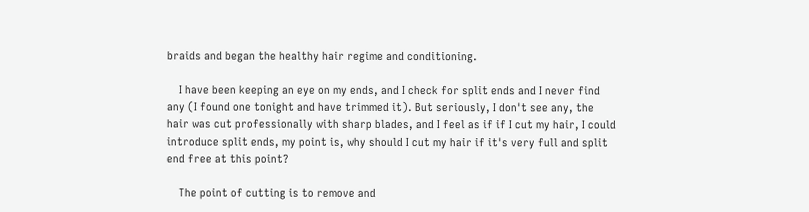braids and began the healthy hair regime and conditioning.

    I have been keeping an eye on my ends, and I check for split ends and I never find any (I found one tonight and have trimmed it). But seriously, I don't see any, the hair was cut professionally with sharp blades, and I feel as if if I cut my hair, I could introduce split ends, my point is, why should I cut my hair if it's very full and split end free at this point?

    The point of cutting is to remove and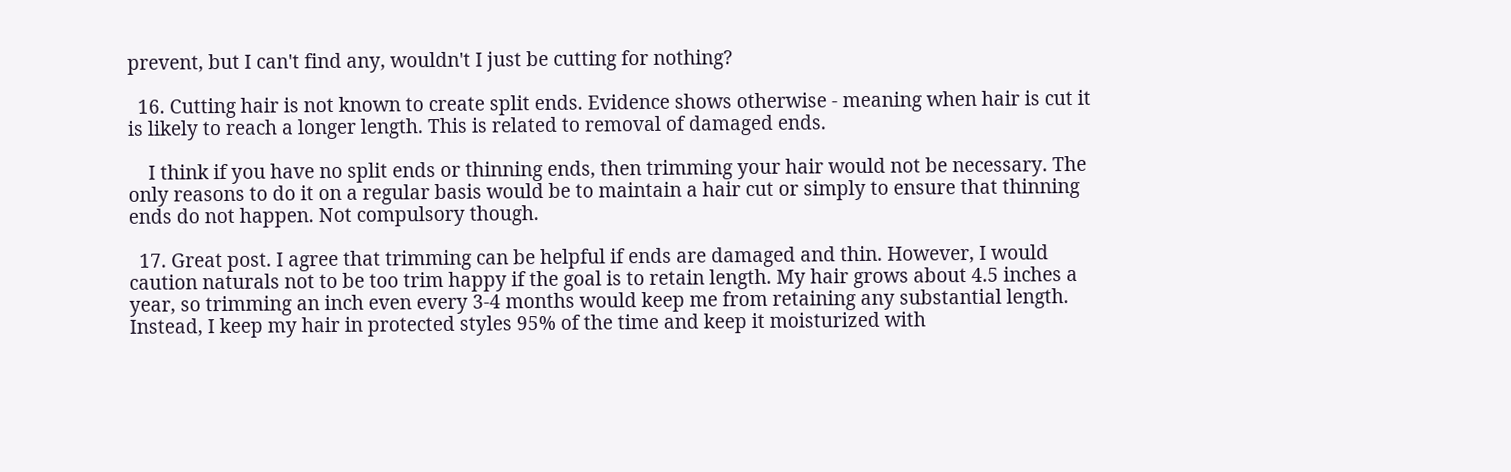prevent, but I can't find any, wouldn't I just be cutting for nothing?

  16. Cutting hair is not known to create split ends. Evidence shows otherwise - meaning when hair is cut it is likely to reach a longer length. This is related to removal of damaged ends.

    I think if you have no split ends or thinning ends, then trimming your hair would not be necessary. The only reasons to do it on a regular basis would be to maintain a hair cut or simply to ensure that thinning ends do not happen. Not compulsory though.

  17. Great post. I agree that trimming can be helpful if ends are damaged and thin. However, I would caution naturals not to be too trim happy if the goal is to retain length. My hair grows about 4.5 inches a year, so trimming an inch even every 3-4 months would keep me from retaining any substantial length. Instead, I keep my hair in protected styles 95% of the time and keep it moisturized with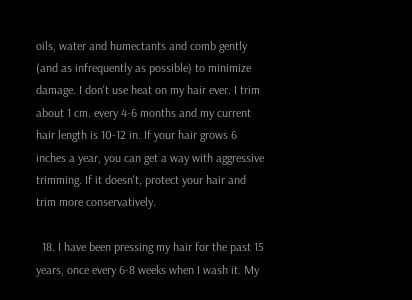oils, water and humectants and comb gently (and as infrequently as possible) to minimize damage. I don't use heat on my hair ever. I trim about 1 cm. every 4-6 months and my current hair length is 10-12 in. If your hair grows 6 inches a year, you can get a way with aggressive trimming. If it doesn't, protect your hair and trim more conservatively.

  18. I have been pressing my hair for the past 15 years, once every 6-8 weeks when I wash it. My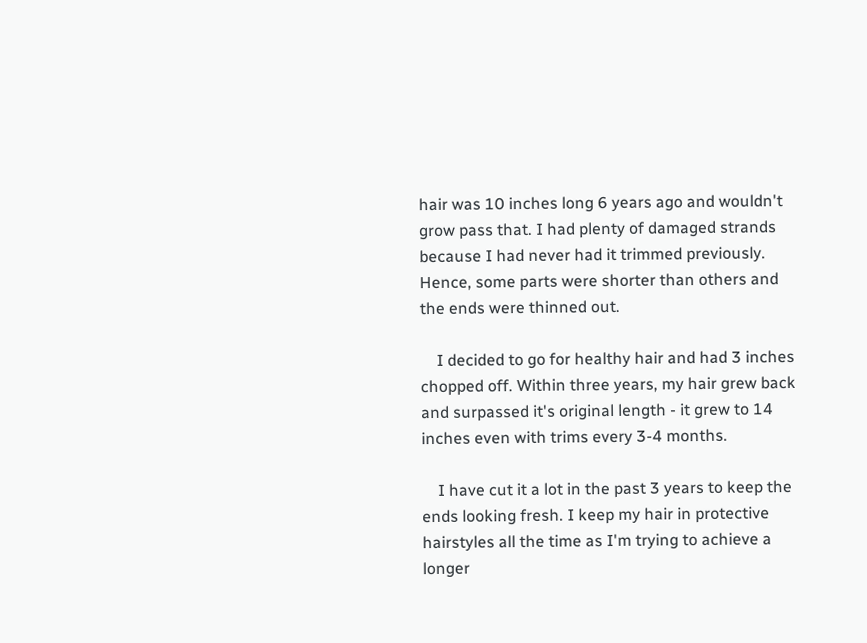hair was 10 inches long 6 years ago and wouldn't grow pass that. I had plenty of damaged strands because I had never had it trimmed previously. Hence, some parts were shorter than others and the ends were thinned out.

    I decided to go for healthy hair and had 3 inches chopped off. Within three years, my hair grew back and surpassed it's original length - it grew to 14 inches even with trims every 3-4 months.

    I have cut it a lot in the past 3 years to keep the ends looking fresh. I keep my hair in protective hairstyles all the time as I'm trying to achieve a longer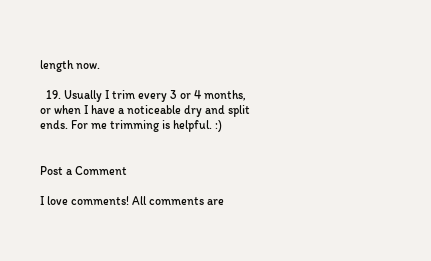length now.

  19. Usually I trim every 3 or 4 months, or when I have a noticeable dry and split ends. For me trimming is helpful. :)


Post a Comment

I love comments! All comments are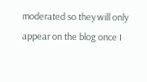moderated so they will only appear on the blog once I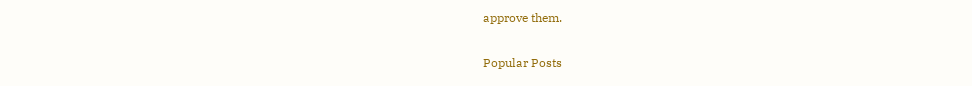approve them.

Popular Posts